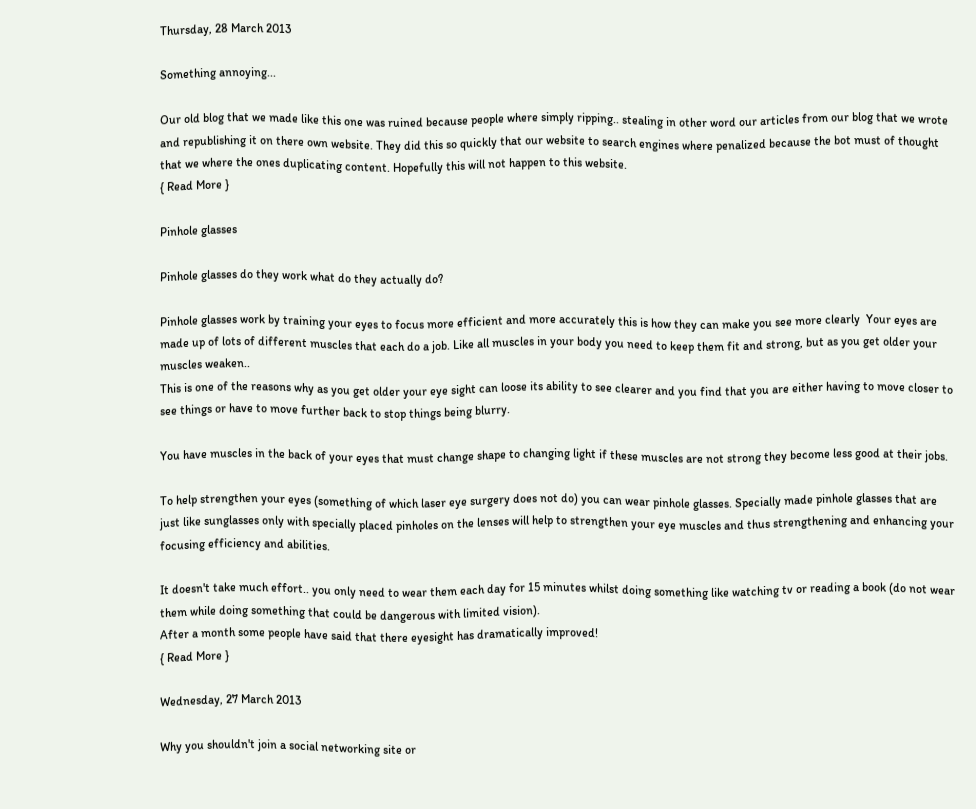Thursday, 28 March 2013

Something annoying...

Our old blog that we made like this one was ruined because people where simply ripping.. stealing in other word our articles from our blog that we wrote and republishing it on there own website. They did this so quickly that our website to search engines where penalized because the bot must of thought that we where the ones duplicating content. Hopefully this will not happen to this website.
{ Read More }

Pinhole glasses

Pinhole glasses do they work what do they actually do?

Pinhole glasses work by training your eyes to focus more efficient and more accurately this is how they can make you see more clearly  Your eyes are made up of lots of different muscles that each do a job. Like all muscles in your body you need to keep them fit and strong, but as you get older your muscles weaken..
This is one of the reasons why as you get older your eye sight can loose its ability to see clearer and you find that you are either having to move closer to see things or have to move further back to stop things being blurry.

You have muscles in the back of your eyes that must change shape to changing light if these muscles are not strong they become less good at their jobs.

To help strengthen your eyes (something of which laser eye surgery does not do) you can wear pinhole glasses. Specially made pinhole glasses that are just like sunglasses only with specially placed pinholes on the lenses will help to strengthen your eye muscles and thus strengthening and enhancing your focusing efficiency and abilities.

It doesn't take much effort.. you only need to wear them each day for 15 minutes whilst doing something like watching tv or reading a book (do not wear them while doing something that could be dangerous with limited vision).
After a month some people have said that there eyesight has dramatically improved!
{ Read More }

Wednesday, 27 March 2013

Why you shouldn't join a social networking site or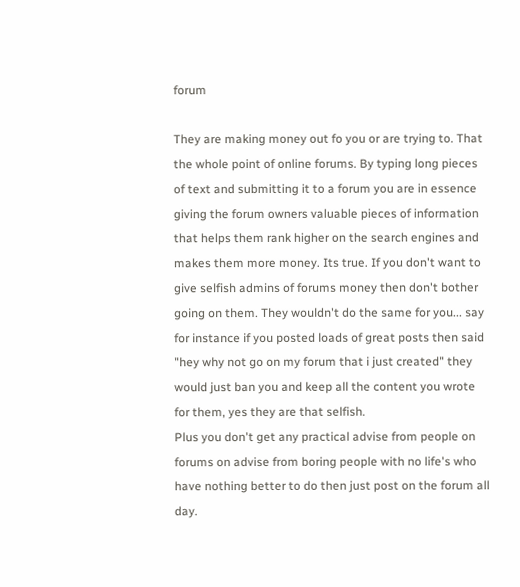forum

They are making money out fo you or are trying to. That the whole point of online forums. By typing long pieces of text and submitting it to a forum you are in essence giving the forum owners valuable pieces of information that helps them rank higher on the search engines and makes them more money. Its true. If you don't want to give selfish admins of forums money then don't bother going on them. They wouldn't do the same for you... say for instance if you posted loads of great posts then said "hey why not go on my forum that i just created" they would just ban you and keep all the content you wrote for them, yes they are that selfish.
Plus you don't get any practical advise from people on forums on advise from boring people with no life's who have nothing better to do then just post on the forum all day.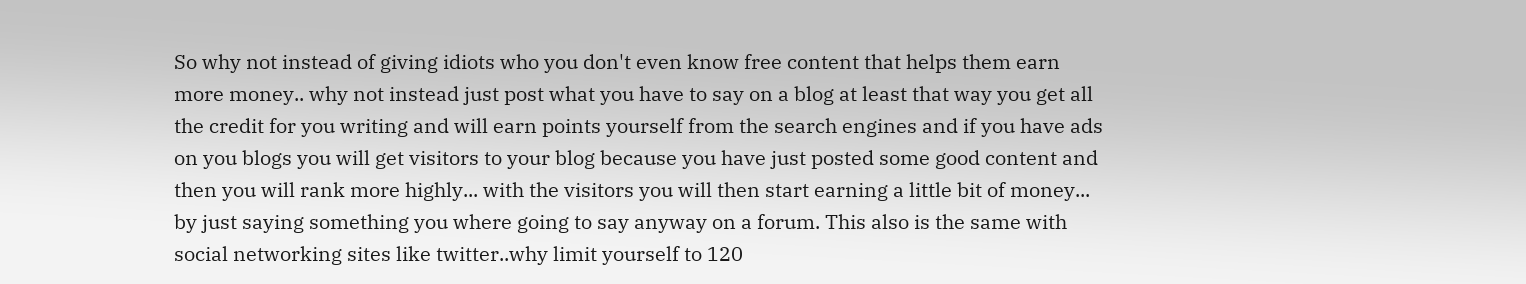So why not instead of giving idiots who you don't even know free content that helps them earn more money.. why not instead just post what you have to say on a blog at least that way you get all the credit for you writing and will earn points yourself from the search engines and if you have ads on you blogs you will get visitors to your blog because you have just posted some good content and then you will rank more highly... with the visitors you will then start earning a little bit of money... by just saying something you where going to say anyway on a forum. This also is the same with social networking sites like twitter..why limit yourself to 120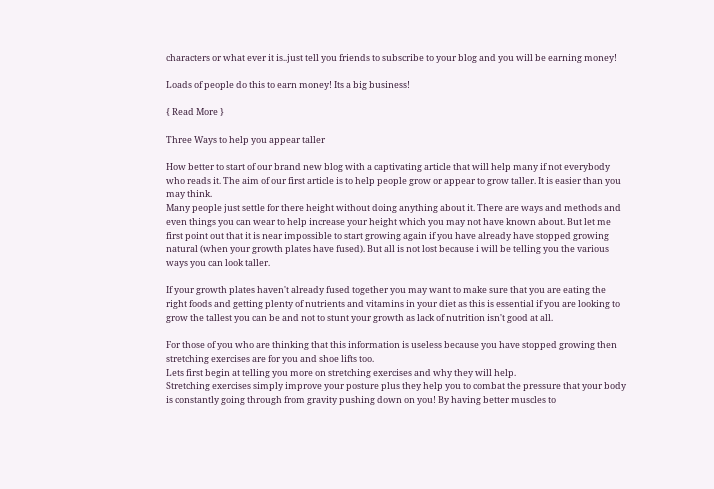characters or what ever it is..just tell you friends to subscribe to your blog and you will be earning money!

Loads of people do this to earn money! Its a big business!

{ Read More }

Three Ways to help you appear taller

How better to start of our brand new blog with a captivating article that will help many if not everybody who reads it. The aim of our first article is to help people grow or appear to grow taller. It is easier than you may think.
Many people just settle for there height without doing anything about it. There are ways and methods and even things you can wear to help increase your height which you may not have known about. But let me first point out that it is near impossible to start growing again if you have already have stopped growing natural (when your growth plates have fused). But all is not lost because i will be telling you the various ways you can look taller.

If your growth plates haven't already fused together you may want to make sure that you are eating the right foods and getting plenty of nutrients and vitamins in your diet as this is essential if you are looking to grow the tallest you can be and not to stunt your growth as lack of nutrition isn't good at all.

For those of you who are thinking that this information is useless because you have stopped growing then stretching exercises are for you and shoe lifts too.
Lets first begin at telling you more on stretching exercises and why they will help.
Stretching exercises simply improve your posture plus they help you to combat the pressure that your body is constantly going through from gravity pushing down on you! By having better muscles to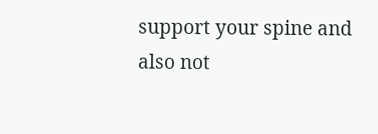support your spine and also not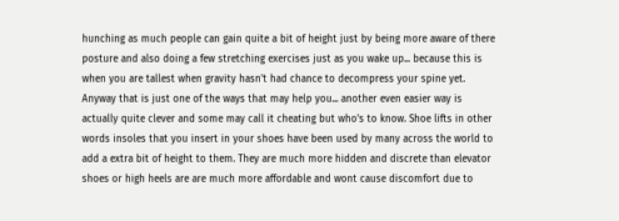hunching as much people can gain quite a bit of height just by being more aware of there posture and also doing a few stretching exercises just as you wake up... because this is when you are tallest when gravity hasn't had chance to decompress your spine yet.
Anyway that is just one of the ways that may help you... another even easier way is actually quite clever and some may call it cheating but who's to know. Shoe lifts in other words insoles that you insert in your shoes have been used by many across the world to add a extra bit of height to them. They are much more hidden and discrete than elevator shoes or high heels are are much more affordable and wont cause discomfort due to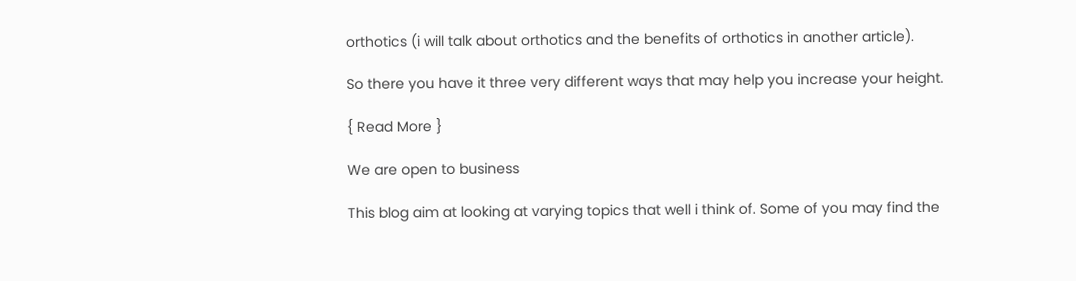orthotics (i will talk about orthotics and the benefits of orthotics in another article).

So there you have it three very different ways that may help you increase your height.

{ Read More }

We are open to business

This blog aim at looking at varying topics that well i think of. Some of you may find the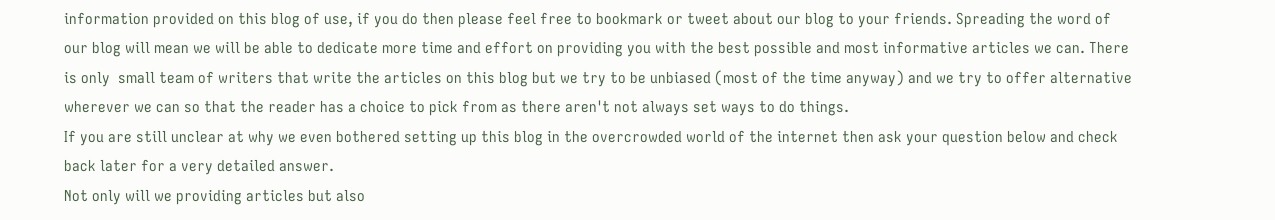information provided on this blog of use, if you do then please feel free to bookmark or tweet about our blog to your friends. Spreading the word of our blog will mean we will be able to dedicate more time and effort on providing you with the best possible and most informative articles we can. There is only  small team of writers that write the articles on this blog but we try to be unbiased (most of the time anyway) and we try to offer alternative wherever we can so that the reader has a choice to pick from as there aren't not always set ways to do things.
If you are still unclear at why we even bothered setting up this blog in the overcrowded world of the internet then ask your question below and check back later for a very detailed answer.
Not only will we providing articles but also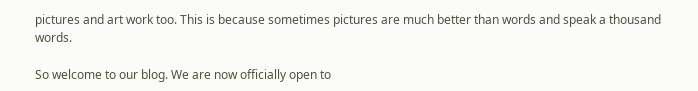pictures and art work too. This is because sometimes pictures are much better than words and speak a thousand words.

So welcome to our blog. We are now officially open to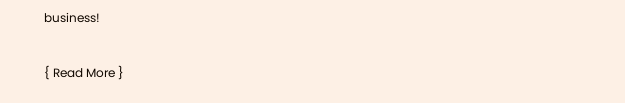business!

{ Read More }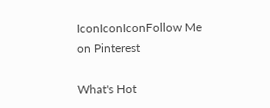IconIconIconFollow Me on Pinterest

What's Hot